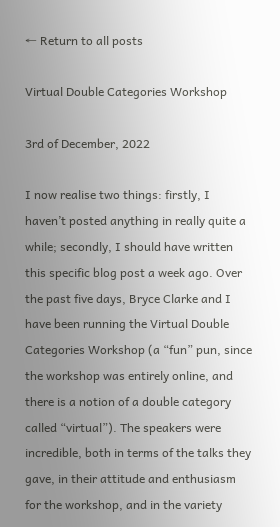← Return to all posts

Virtual Double Categories Workshop

3rd of December, 2022

I now realise two things: firstly, I haven’t posted anything in really quite a while; secondly, I should have written this specific blog post a week ago. Over the past five days, Bryce Clarke and I have been running the Virtual Double Categories Workshop (a “fun” pun, since the workshop was entirely online, and there is a notion of a double category called “virtual”). The speakers were incredible, both in terms of the talks they gave, in their attitude and enthusiasm for the workshop, and in the variety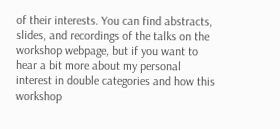of their interests. You can find abstracts, slides, and recordings of the talks on the workshop webpage, but if you want to hear a bit more about my personal interest in double categories and how this workshop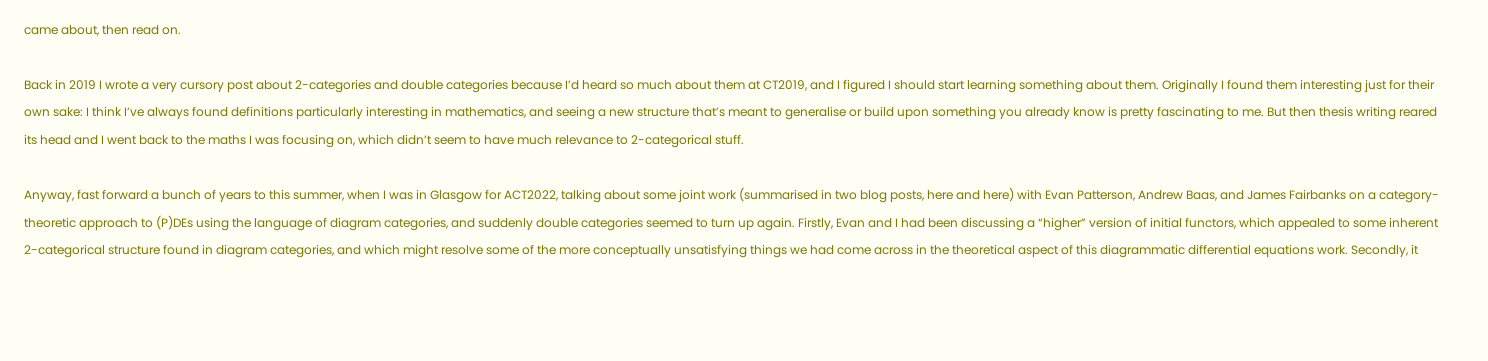came about, then read on.

Back in 2019 I wrote a very cursory post about 2-categories and double categories because I’d heard so much about them at CT2019, and I figured I should start learning something about them. Originally I found them interesting just for their own sake: I think I’ve always found definitions particularly interesting in mathematics, and seeing a new structure that’s meant to generalise or build upon something you already know is pretty fascinating to me. But then thesis writing reared its head and I went back to the maths I was focusing on, which didn’t seem to have much relevance to 2-categorical stuff.

Anyway, fast forward a bunch of years to this summer, when I was in Glasgow for ACT2022, talking about some joint work (summarised in two blog posts, here and here) with Evan Patterson, Andrew Baas, and James Fairbanks on a category-theoretic approach to (P)DEs using the language of diagram categories, and suddenly double categories seemed to turn up again. Firstly, Evan and I had been discussing a “higher” version of initial functors, which appealed to some inherent 2-categorical structure found in diagram categories, and which might resolve some of the more conceptually unsatisfying things we had come across in the theoretical aspect of this diagrammatic differential equations work. Secondly, it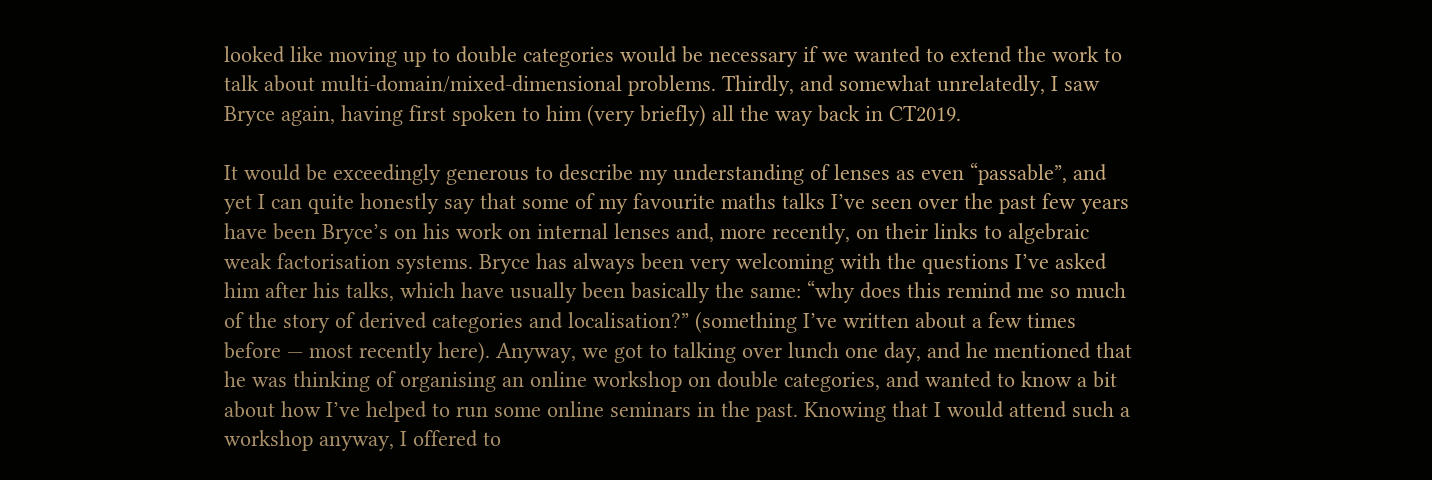looked like moving up to double categories would be necessary if we wanted to extend the work to talk about multi-domain/mixed-dimensional problems. Thirdly, and somewhat unrelatedly, I saw Bryce again, having first spoken to him (very briefly) all the way back in CT2019.

It would be exceedingly generous to describe my understanding of lenses as even “passable”, and yet I can quite honestly say that some of my favourite maths talks I’ve seen over the past few years have been Bryce’s on his work on internal lenses and, more recently, on their links to algebraic weak factorisation systems. Bryce has always been very welcoming with the questions I’ve asked him after his talks, which have usually been basically the same: “why does this remind me so much of the story of derived categories and localisation?” (something I’ve written about a few times before — most recently here). Anyway, we got to talking over lunch one day, and he mentioned that he was thinking of organising an online workshop on double categories, and wanted to know a bit about how I’ve helped to run some online seminars in the past. Knowing that I would attend such a workshop anyway, I offered to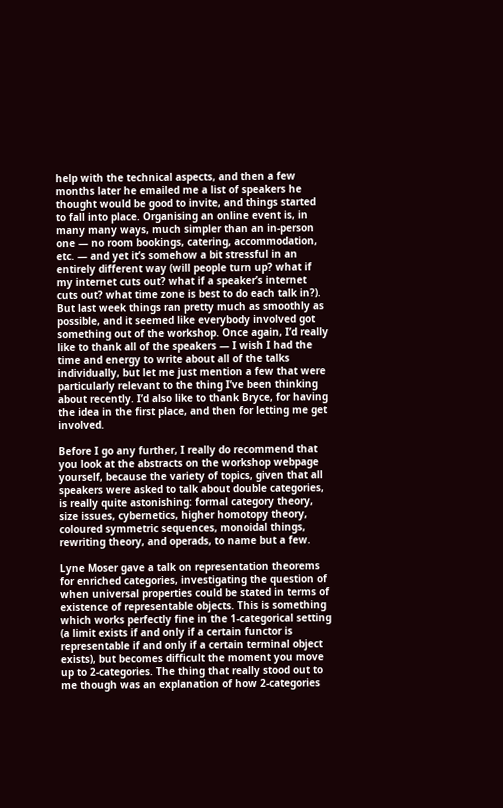help with the technical aspects, and then a few months later he emailed me a list of speakers he thought would be good to invite, and things started to fall into place. Organising an online event is, in many many ways, much simpler than an in-person one — no room bookings, catering, accommodation, etc. — and yet it’s somehow a bit stressful in an entirely different way (will people turn up? what if my internet cuts out? what if a speaker’s internet cuts out? what time zone is best to do each talk in?). But last week things ran pretty much as smoothly as possible, and it seemed like everybody involved got something out of the workshop. Once again, I’d really like to thank all of the speakers — I wish I had the time and energy to write about all of the talks individually, but let me just mention a few that were particularly relevant to the thing I’ve been thinking about recently. I’d also like to thank Bryce, for having the idea in the first place, and then for letting me get involved.

Before I go any further, I really do recommend that you look at the abstracts on the workshop webpage yourself, because the variety of topics, given that all speakers were asked to talk about double categories, is really quite astonishing: formal category theory, size issues, cybernetics, higher homotopy theory, coloured symmetric sequences, monoidal things, rewriting theory, and operads, to name but a few.

Lyne Moser gave a talk on representation theorems for enriched categories, investigating the question of when universal properties could be stated in terms of existence of representable objects. This is something which works perfectly fine in the 1-categorical setting (a limit exists if and only if a certain functor is representable if and only if a certain terminal object exists), but becomes difficult the moment you move up to 2-categories. The thing that really stood out to me though was an explanation of how 2-categories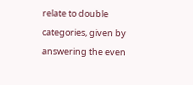relate to double categories, given by answering the even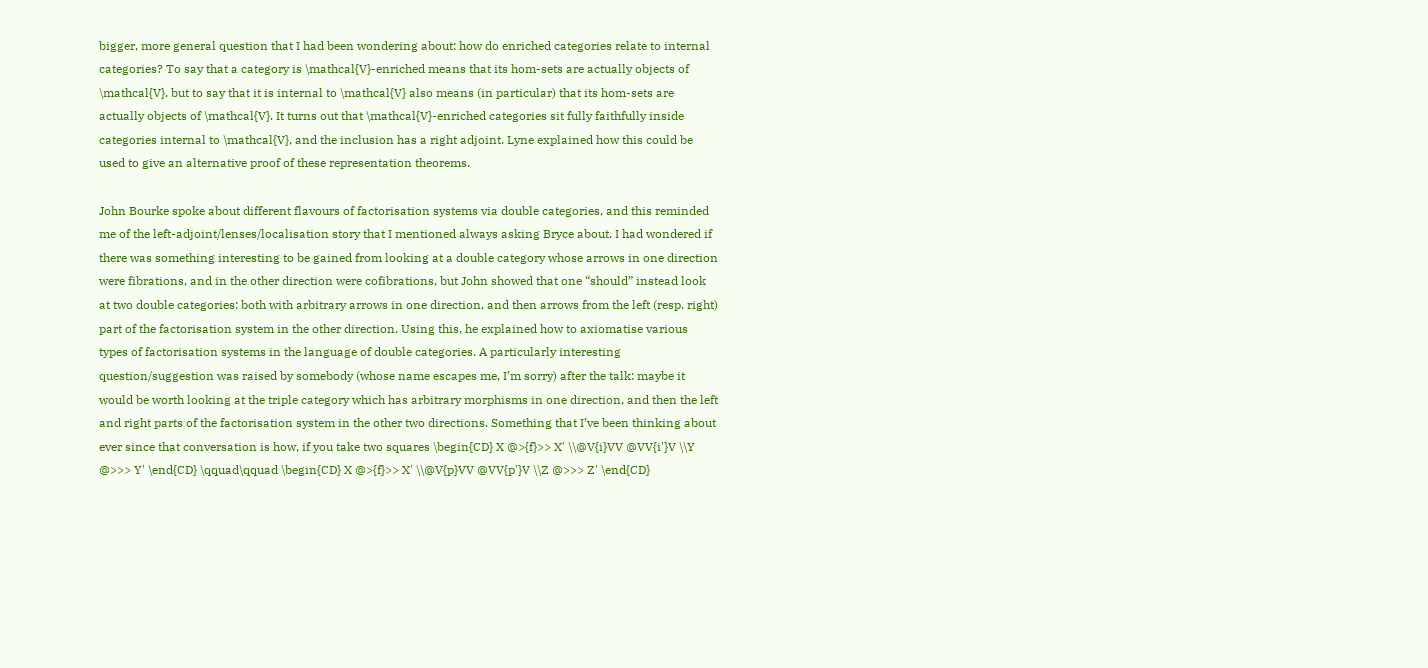bigger, more general question that I had been wondering about: how do enriched categories relate to internal categories? To say that a category is \mathcal{V}-enriched means that its hom-sets are actually objects of \mathcal{V}, but to say that it is internal to \mathcal{V} also means (in particular) that its hom-sets are actually objects of \mathcal{V}. It turns out that \mathcal{V}-enriched categories sit fully faithfully inside categories internal to \mathcal{V}, and the inclusion has a right adjoint. Lyne explained how this could be used to give an alternative proof of these representation theorems.

John Bourke spoke about different flavours of factorisation systems via double categories, and this reminded me of the left-adjoint/lenses/localisation story that I mentioned always asking Bryce about. I had wondered if there was something interesting to be gained from looking at a double category whose arrows in one direction were fibrations, and in the other direction were cofibrations, but John showed that one “should” instead look at two double categories: both with arbitrary arrows in one direction, and then arrows from the left (resp. right) part of the factorisation system in the other direction. Using this, he explained how to axiomatise various types of factorisation systems in the language of double categories. A particularly interesting question/suggestion was raised by somebody (whose name escapes me, I’m sorry) after the talk: maybe it would be worth looking at the triple category which has arbitrary morphisms in one direction, and then the left and right parts of the factorisation system in the other two directions. Something that I’ve been thinking about ever since that conversation is how, if you take two squares \begin{CD} X @>{f}>> X' \\@V{i}VV @VV{i'}V \\Y @>>> Y' \end{CD} \qquad\qquad \begin{CD} X @>{f}>> X' \\@V{p}VV @VV{p'}V \\Z @>>> Z' \end{CD}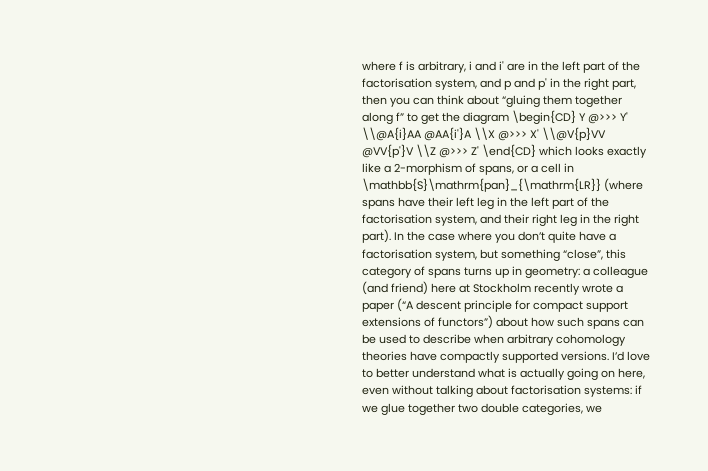where f is arbitrary, i and i' are in the left part of the factorisation system, and p and p' in the right part, then you can think about “gluing them together along f” to get the diagram \begin{CD} Y @>>> Y' \\@A{i}AA @AA{i'}A \\X @>>> X' \\@V{p}VV @VV{p'}V \\Z @>>> Z' \end{CD} which looks exactly like a 2-morphism of spans, or a cell in \mathbb{S}\mathrm{pan}_{\mathrm{LR}} (where spans have their left leg in the left part of the factorisation system, and their right leg in the right part). In the case where you don’t quite have a factorisation system, but something “close”, this category of spans turns up in geometry: a colleague (and friend) here at Stockholm recently wrote a paper (“A descent principle for compact support extensions of functors”) about how such spans can be used to describe when arbitrary cohomology theories have compactly supported versions. I’d love to better understand what is actually going on here, even without talking about factorisation systems: if we glue together two double categories, we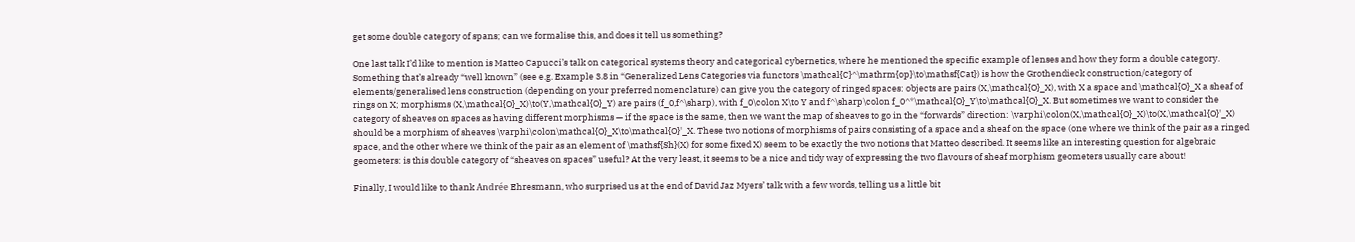get some double category of spans; can we formalise this, and does it tell us something?

One last talk I’d like to mention is Matteo Capucci’s talk on categorical systems theory and categorical cybernetics, where he mentioned the specific example of lenses and how they form a double category. Something that’s already “well known” (see e.g. Example 3.8 in “Generalized Lens Categories via functors \mathcal{C}^\mathrm{op}\to\mathsf{Cat}) is how the Grothendieck construction/category of elements/generalised lens construction (depending on your preferred nomenclature) can give you the category of ringed spaces: objects are pairs (X,\mathcal{O}_X), with X a space and \mathcal{O}_X a sheaf of rings on X; morphisms (X,\mathcal{O}_X)\to(Y,\mathcal{O}_Y) are pairs (f_0,f^\sharp), with f_0\colon X\to Y and f^\sharp\colon f_0^*\mathcal{O}_Y\to\mathcal{O}_X. But sometimes we want to consider the category of sheaves on spaces as having different morphisms — if the space is the same, then we want the map of sheaves to go in the “forwards” direction: \varphi\colon(X,\mathcal{O}_X)\to(X,\mathcal{O}'_X) should be a morphism of sheaves \varphi\colon\mathcal{O}_X\to\mathcal{O}'_X. These two notions of morphisms of pairs consisting of a space and a sheaf on the space (one where we think of the pair as a ringed space, and the other where we think of the pair as an element of \mathsf{Sh}(X) for some fixed X) seem to be exactly the two notions that Matteo described. It seems like an interesting question for algebraic geometers: is this double category of “sheaves on spaces” useful? At the very least, it seems to be a nice and tidy way of expressing the two flavours of sheaf morphism geometers usually care about!

Finally, I would like to thank Andrée Ehresmann, who surprised us at the end of David Jaz Myers’ talk with a few words, telling us a little bit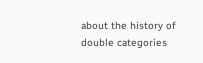about the history of double categories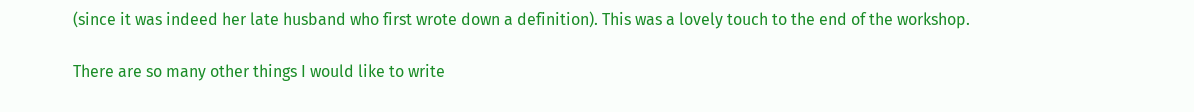(since it was indeed her late husband who first wrote down a definition). This was a lovely touch to the end of the workshop.

There are so many other things I would like to write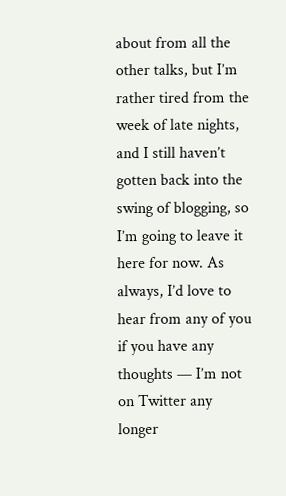about from all the other talks, but I’m rather tired from the week of late nights, and I still haven’t gotten back into the swing of blogging, so I’m going to leave it here for now. As always, I’d love to hear from any of you if you have any thoughts — I’m not on Twitter any longer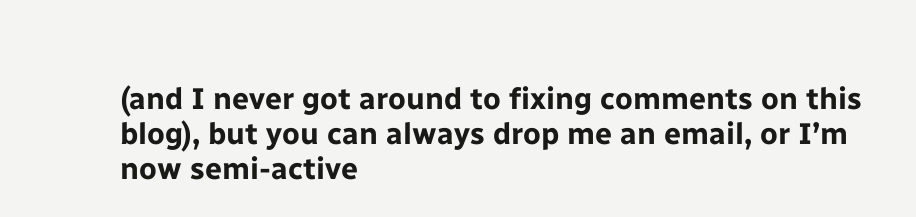(and I never got around to fixing comments on this blog), but you can always drop me an email, or I’m now semi-active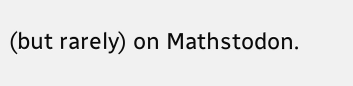(but rarely) on Mathstodon.